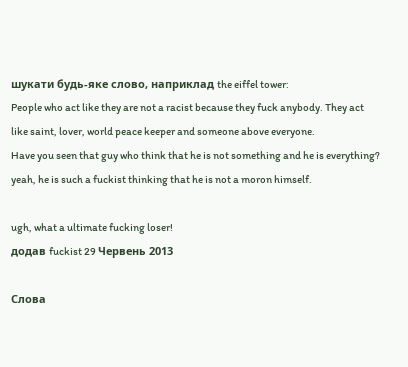шукати будь-яке слово, наприклад the eiffel tower:
People who act like they are not a racist because they fuck anybody. They act like saint, lover, world peace keeper and someone above everyone.
Have you seen that guy who think that he is not something and he is everything?
yeah, he is such a fuckist thinking that he is not a moron himself.

ugh, what a ultimate fucking loser!
додав fuckist 29 Червень 2013

Слова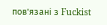пов'язані з Fuckist